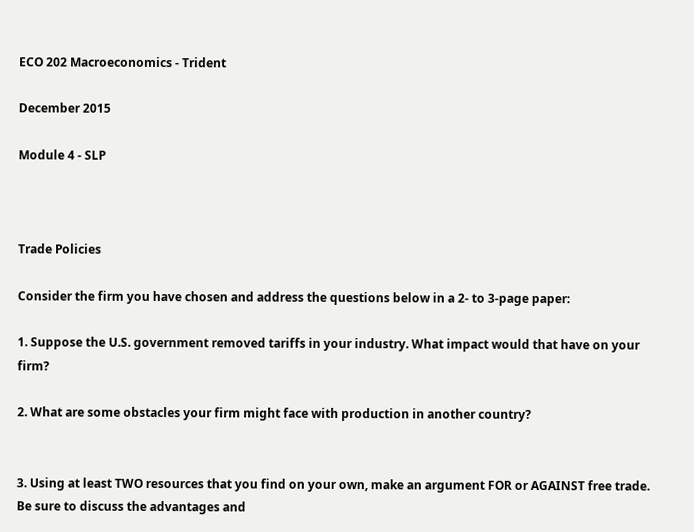ECO 202 Macroeconomics - Trident

December 2015

Module 4 - SLP



Trade Policies

Consider the firm you have chosen and address the questions below in a 2- to 3-page paper:

1. Suppose the U.S. government removed tariffs in your industry. What impact would that have on your firm?

2. What are some obstacles your firm might face with production in another country?


3. Using at least TWO resources that you find on your own, make an argument FOR or AGAINST free trade. Be sure to discuss the advantages and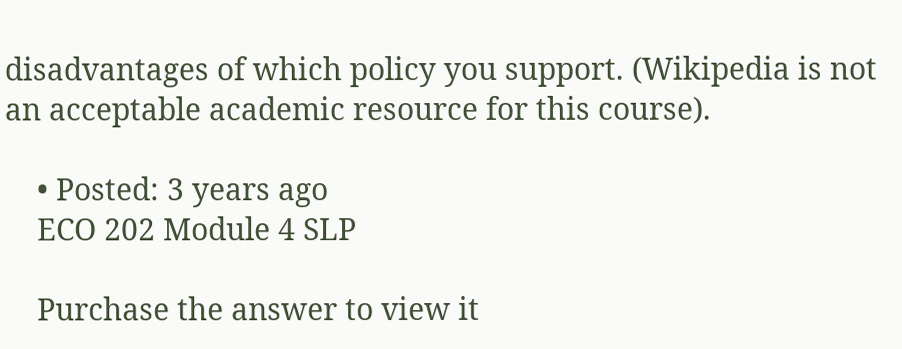disadvantages of which policy you support. (Wikipedia is not an acceptable academic resource for this course).

    • Posted: 3 years ago
    ECO 202 Module 4 SLP

    Purchase the answer to view it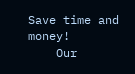Save time and money!
    Our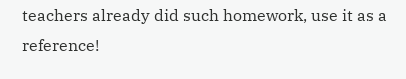teachers already did such homework, use it as a reference!